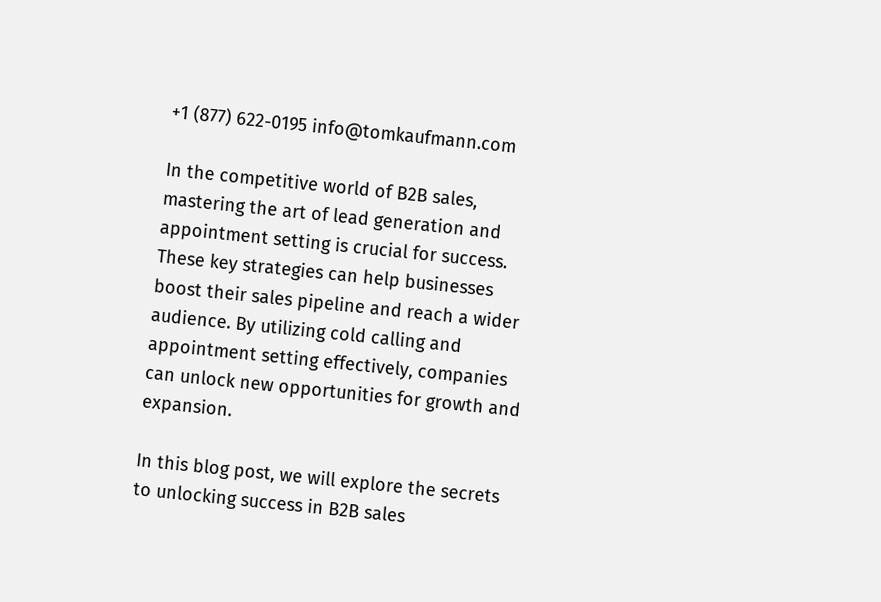+1 (877) 622-0195 info@tomkaufmann.com

In the competitive world of B2B sales, mastering the art of lead generation and appointment setting is crucial for success. These key strategies can help businesses boost their sales pipeline and reach a wider audience. By utilizing cold calling and appointment setting effectively, companies can unlock new opportunities for growth and expansion.

In this blog post, we will explore the secrets to unlocking success in B2B sales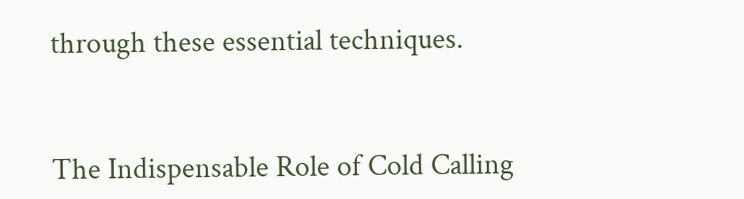through these essential techniques.


The Indispensable Role of Cold Calling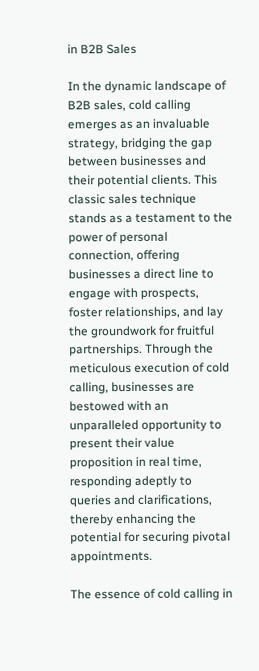in B2B Sales

In the dynamic landscape of B2B sales, cold calling emerges as an invaluable strategy, bridging the gap between businesses and their potential clients. This classic sales technique stands as a testament to the power of personal connection, offering businesses a direct line to engage with prospects, foster relationships, and lay the groundwork for fruitful partnerships. Through the meticulous execution of cold calling, businesses are bestowed with an unparalleled opportunity to present their value proposition in real time, responding adeptly to queries and clarifications, thereby enhancing the potential for securing pivotal appointments.

The essence of cold calling in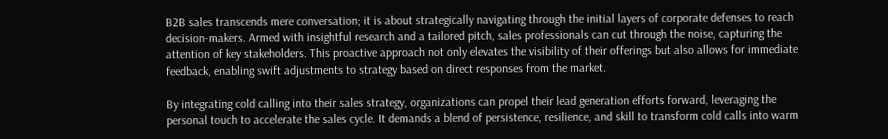B2B sales transcends mere conversation; it is about strategically navigating through the initial layers of corporate defenses to reach decision-makers. Armed with insightful research and a tailored pitch, sales professionals can cut through the noise, capturing the attention of key stakeholders. This proactive approach not only elevates the visibility of their offerings but also allows for immediate feedback, enabling swift adjustments to strategy based on direct responses from the market.

By integrating cold calling into their sales strategy, organizations can propel their lead generation efforts forward, leveraging the personal touch to accelerate the sales cycle. It demands a blend of persistence, resilience, and skill to transform cold calls into warm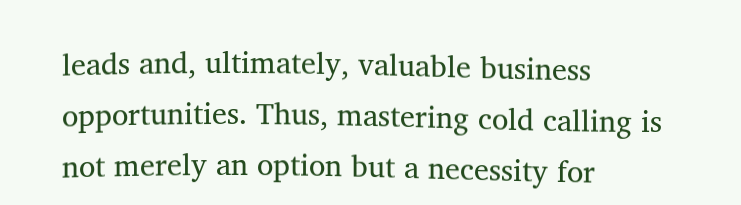leads and, ultimately, valuable business opportunities. Thus, mastering cold calling is not merely an option but a necessity for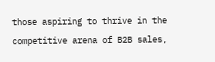those aspiring to thrive in the competitive arena of B2B sales,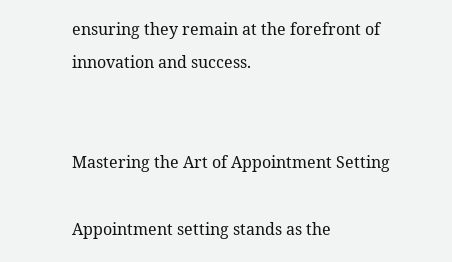ensuring they remain at the forefront of innovation and success.


Mastering the Art of Appointment Setting

Appointment setting stands as the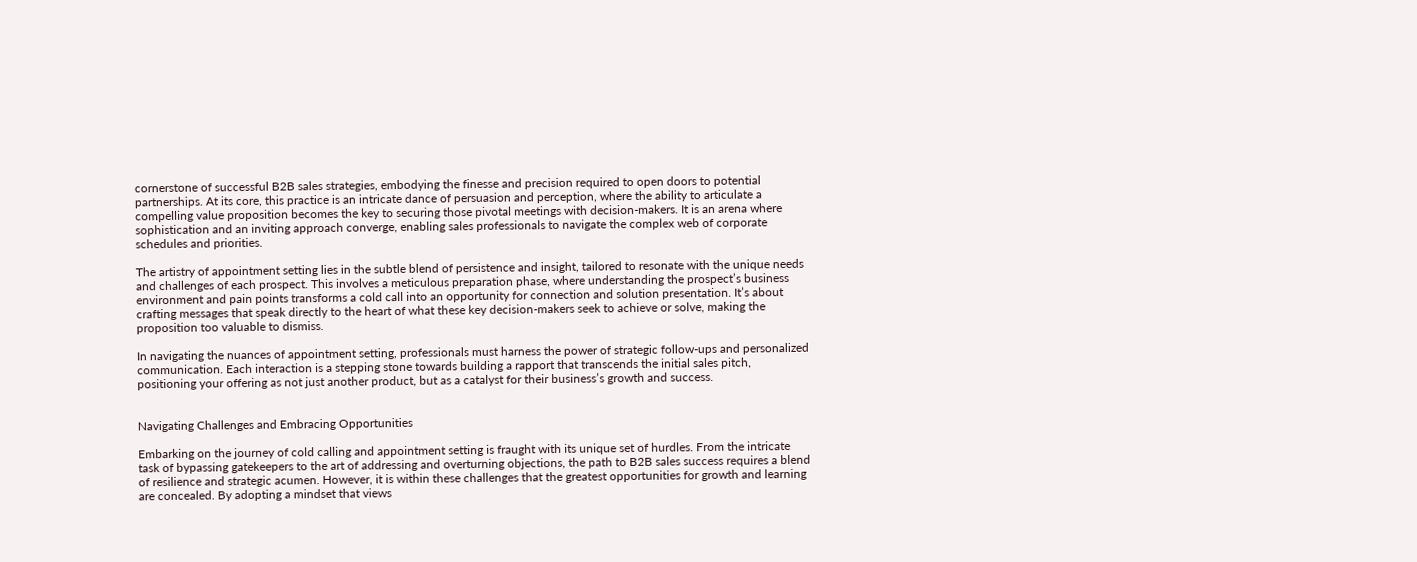cornerstone of successful B2B sales strategies, embodying the finesse and precision required to open doors to potential partnerships. At its core, this practice is an intricate dance of persuasion and perception, where the ability to articulate a compelling value proposition becomes the key to securing those pivotal meetings with decision-makers. It is an arena where sophistication and an inviting approach converge, enabling sales professionals to navigate the complex web of corporate schedules and priorities.

The artistry of appointment setting lies in the subtle blend of persistence and insight, tailored to resonate with the unique needs and challenges of each prospect. This involves a meticulous preparation phase, where understanding the prospect’s business environment and pain points transforms a cold call into an opportunity for connection and solution presentation. It’s about crafting messages that speak directly to the heart of what these key decision-makers seek to achieve or solve, making the proposition too valuable to dismiss.

In navigating the nuances of appointment setting, professionals must harness the power of strategic follow-ups and personalized communication. Each interaction is a stepping stone towards building a rapport that transcends the initial sales pitch, positioning your offering as not just another product, but as a catalyst for their business’s growth and success.


Navigating Challenges and Embracing Opportunities

Embarking on the journey of cold calling and appointment setting is fraught with its unique set of hurdles. From the intricate task of bypassing gatekeepers to the art of addressing and overturning objections, the path to B2B sales success requires a blend of resilience and strategic acumen. However, it is within these challenges that the greatest opportunities for growth and learning are concealed. By adopting a mindset that views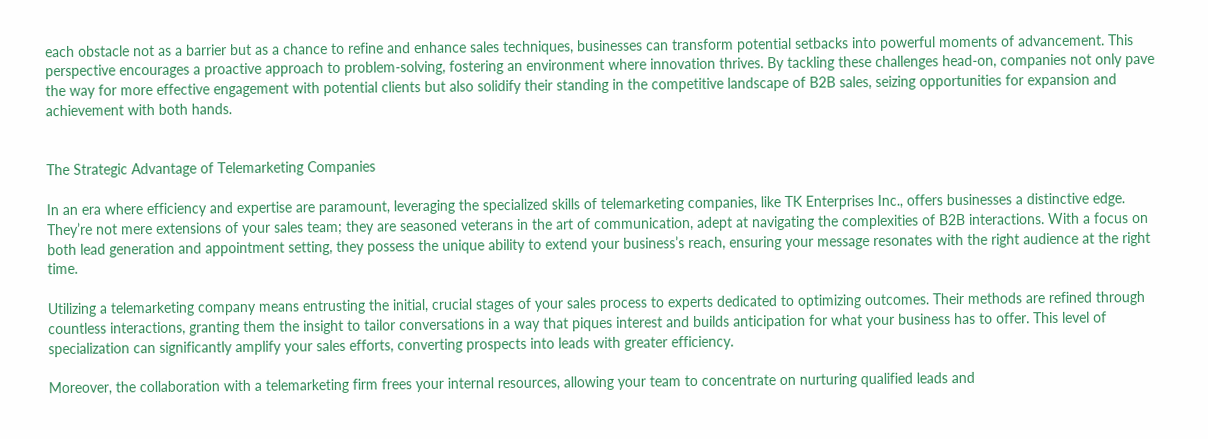each obstacle not as a barrier but as a chance to refine and enhance sales techniques, businesses can transform potential setbacks into powerful moments of advancement. This perspective encourages a proactive approach to problem-solving, fostering an environment where innovation thrives. By tackling these challenges head-on, companies not only pave the way for more effective engagement with potential clients but also solidify their standing in the competitive landscape of B2B sales, seizing opportunities for expansion and achievement with both hands.


The Strategic Advantage of Telemarketing Companies

In an era where efficiency and expertise are paramount, leveraging the specialized skills of telemarketing companies, like TK Enterprises Inc., offers businesses a distinctive edge. They’re not mere extensions of your sales team; they are seasoned veterans in the art of communication, adept at navigating the complexities of B2B interactions. With a focus on both lead generation and appointment setting, they possess the unique ability to extend your business’s reach, ensuring your message resonates with the right audience at the right time.

Utilizing a telemarketing company means entrusting the initial, crucial stages of your sales process to experts dedicated to optimizing outcomes. Their methods are refined through countless interactions, granting them the insight to tailor conversations in a way that piques interest and builds anticipation for what your business has to offer. This level of specialization can significantly amplify your sales efforts, converting prospects into leads with greater efficiency.

Moreover, the collaboration with a telemarketing firm frees your internal resources, allowing your team to concentrate on nurturing qualified leads and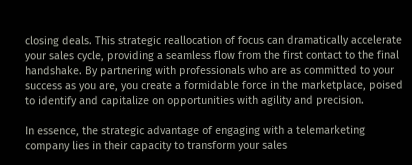closing deals. This strategic reallocation of focus can dramatically accelerate your sales cycle, providing a seamless flow from the first contact to the final handshake. By partnering with professionals who are as committed to your success as you are, you create a formidable force in the marketplace, poised to identify and capitalize on opportunities with agility and precision.

In essence, the strategic advantage of engaging with a telemarketing company lies in their capacity to transform your sales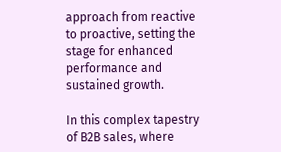approach from reactive to proactive, setting the stage for enhanced performance and sustained growth.

In this complex tapestry of B2B sales, where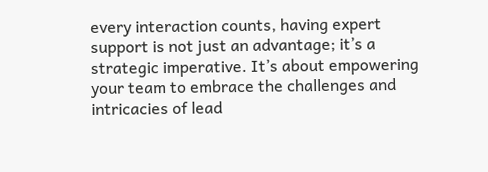every interaction counts, having expert support is not just an advantage; it’s a strategic imperative. It’s about empowering your team to embrace the challenges and intricacies of lead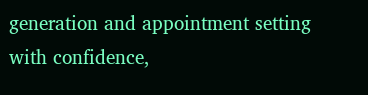generation and appointment setting with confidence,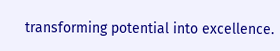transforming potential into excellence.